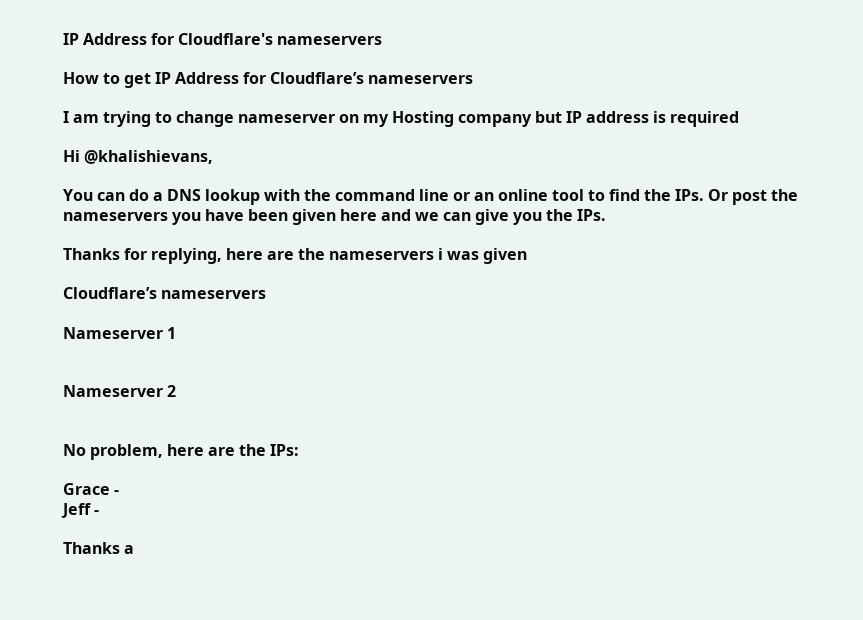IP Address for Cloudflare's nameservers

How to get IP Address for Cloudflare’s nameservers

I am trying to change nameserver on my Hosting company but IP address is required

Hi @khalishievans,

You can do a DNS lookup with the command line or an online tool to find the IPs. Or post the nameservers you have been given here and we can give you the IPs.

Thanks for replying, here are the nameservers i was given

Cloudflare’s nameservers

Nameserver 1


Nameserver 2


No problem, here are the IPs:

Grace -
Jeff -

Thanks a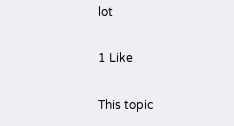lot

1 Like

This topic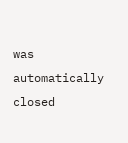was automatically closed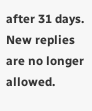after 31 days. New replies are no longer allowed.